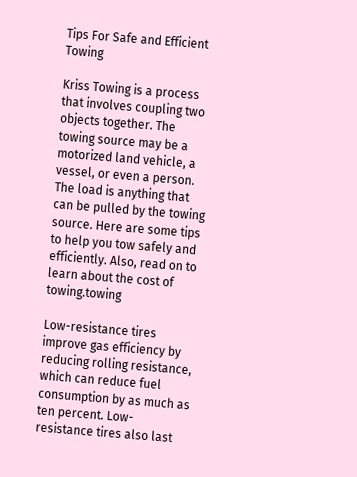Tips For Safe and Efficient Towing

Kriss Towing is a process that involves coupling two objects together. The towing source may be a motorized land vehicle, a vessel, or even a person. The load is anything that can be pulled by the towing source. Here are some tips to help you tow safely and efficiently. Also, read on to learn about the cost of towing.towing

Low-resistance tires improve gas efficiency by reducing rolling resistance, which can reduce fuel consumption by as much as ten percent. Low-resistance tires also last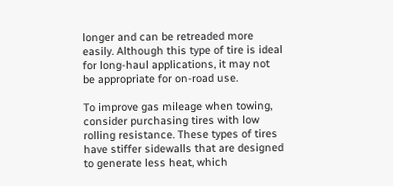longer and can be retreaded more easily. Although this type of tire is ideal for long-haul applications, it may not be appropriate for on-road use.

To improve gas mileage when towing, consider purchasing tires with low rolling resistance. These types of tires have stiffer sidewalls that are designed to generate less heat, which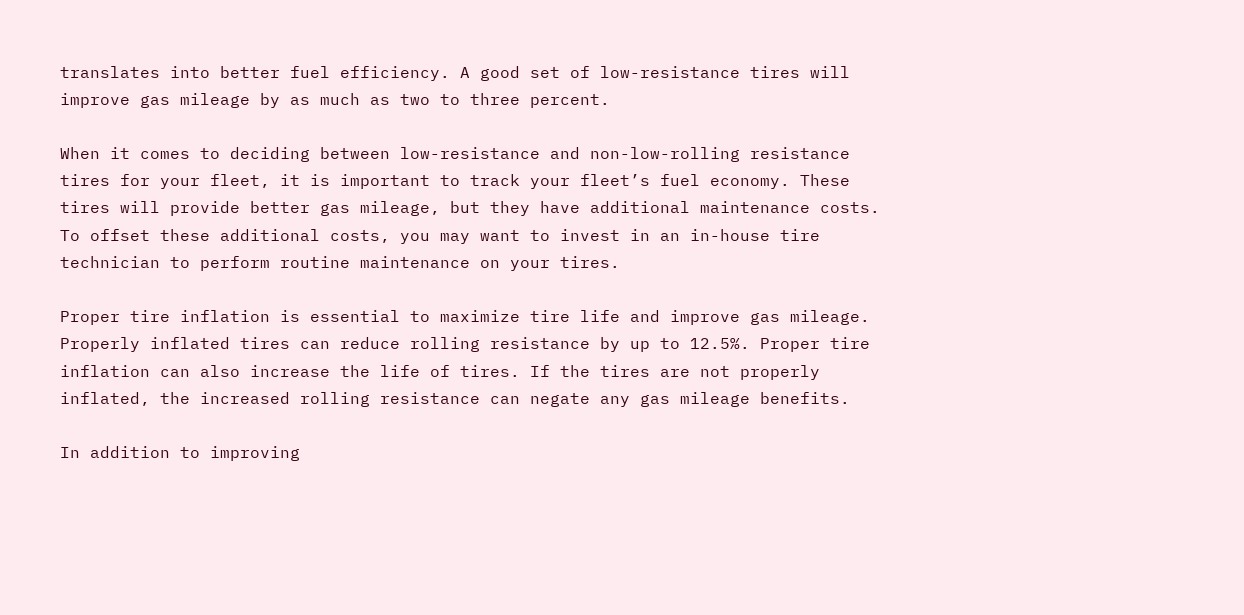translates into better fuel efficiency. A good set of low-resistance tires will improve gas mileage by as much as two to three percent.

When it comes to deciding between low-resistance and non-low-rolling resistance tires for your fleet, it is important to track your fleet’s fuel economy. These tires will provide better gas mileage, but they have additional maintenance costs. To offset these additional costs, you may want to invest in an in-house tire technician to perform routine maintenance on your tires.

Proper tire inflation is essential to maximize tire life and improve gas mileage. Properly inflated tires can reduce rolling resistance by up to 12.5%. Proper tire inflation can also increase the life of tires. If the tires are not properly inflated, the increased rolling resistance can negate any gas mileage benefits.

In addition to improving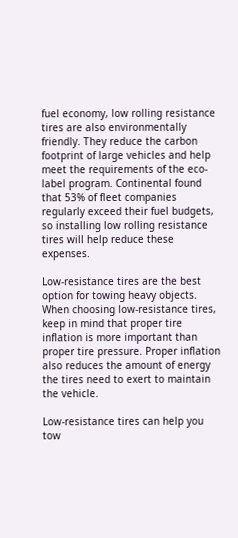fuel economy, low rolling resistance tires are also environmentally friendly. They reduce the carbon footprint of large vehicles and help meet the requirements of the eco-label program. Continental found that 53% of fleet companies regularly exceed their fuel budgets, so installing low rolling resistance tires will help reduce these expenses.

Low-resistance tires are the best option for towing heavy objects. When choosing low-resistance tires, keep in mind that proper tire inflation is more important than proper tire pressure. Proper inflation also reduces the amount of energy the tires need to exert to maintain the vehicle.

Low-resistance tires can help you tow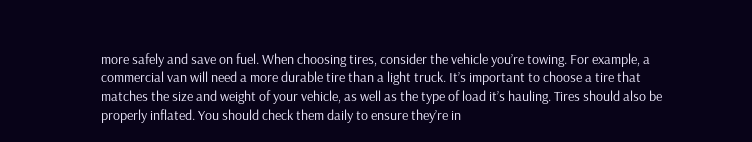more safely and save on fuel. When choosing tires, consider the vehicle you’re towing. For example, a commercial van will need a more durable tire than a light truck. It’s important to choose a tire that matches the size and weight of your vehicle, as well as the type of load it’s hauling. Tires should also be properly inflated. You should check them daily to ensure they’re in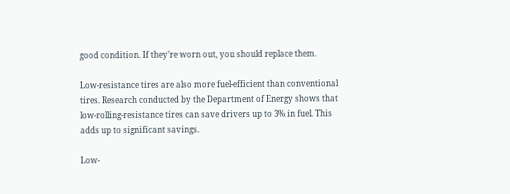good condition. If they’re worn out, you should replace them.

Low-resistance tires are also more fuel-efficient than conventional tires. Research conducted by the Department of Energy shows that low-rolling-resistance tires can save drivers up to 3% in fuel. This adds up to significant savings.

Low-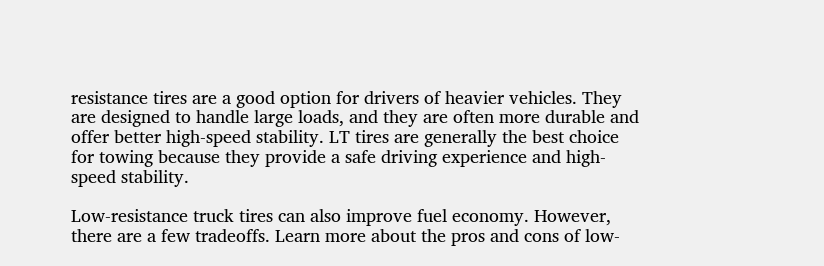resistance tires are a good option for drivers of heavier vehicles. They are designed to handle large loads, and they are often more durable and offer better high-speed stability. LT tires are generally the best choice for towing because they provide a safe driving experience and high-speed stability.

Low-resistance truck tires can also improve fuel economy. However, there are a few tradeoffs. Learn more about the pros and cons of low-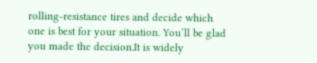rolling-resistance tires and decide which one is best for your situation. You’ll be glad you made the decision.It is widely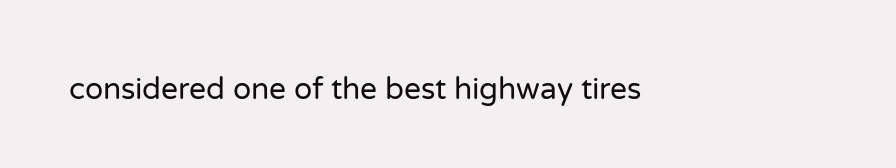considered one of the best highway tires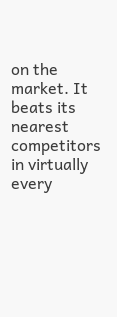on the market. It beats its nearest competitors in virtually every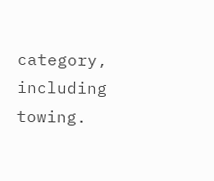category, including towing.